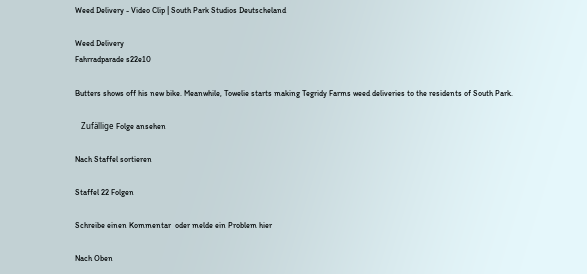Weed Delivery - Video Clip | South Park Studios Deutscheland

Weed Delivery
Fahrradparade s22e10

Butters shows off his new bike. Meanwhile, Towelie starts making Tegridy Farms weed deliveries to the residents of South Park.

   Zufällige Folge ansehen

Nach Staffel sortieren

Staffel 22 Folgen

Schreibe einen Kommentar  oder melde ein Problem hier

Nach Oben